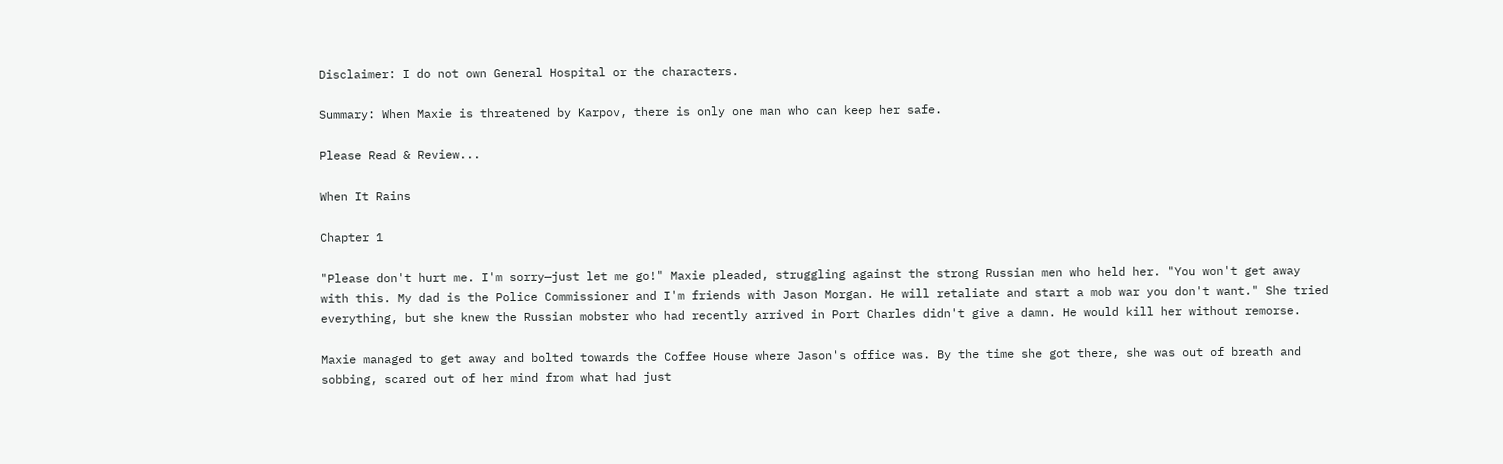Disclaimer: I do not own General Hospital or the characters.

Summary: When Maxie is threatened by Karpov, there is only one man who can keep her safe.

Please Read & Review...

When It Rains

Chapter 1

"Please don't hurt me. I'm sorry—just let me go!" Maxie pleaded, struggling against the strong Russian men who held her. "You won't get away with this. My dad is the Police Commissioner and I'm friends with Jason Morgan. He will retaliate and start a mob war you don't want." She tried everything, but she knew the Russian mobster who had recently arrived in Port Charles didn't give a damn. He would kill her without remorse.

Maxie managed to get away and bolted towards the Coffee House where Jason's office was. By the time she got there, she was out of breath and sobbing, scared out of her mind from what had just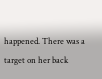happened. There was a target on her back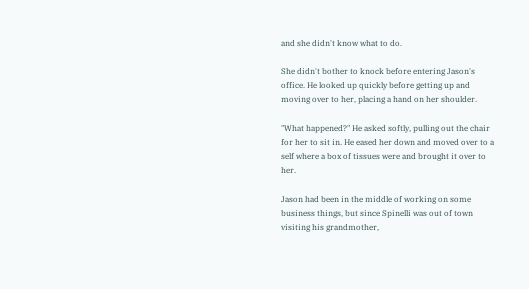and she didn't know what to do.

She didn't bother to knock before entering Jason's office. He looked up quickly before getting up and moving over to her, placing a hand on her shoulder.

"What happened?" He asked softly, pulling out the chair for her to sit in. He eased her down and moved over to a self where a box of tissues were and brought it over to her.

Jason had been in the middle of working on some business things, but since Spinelli was out of town visiting his grandmother,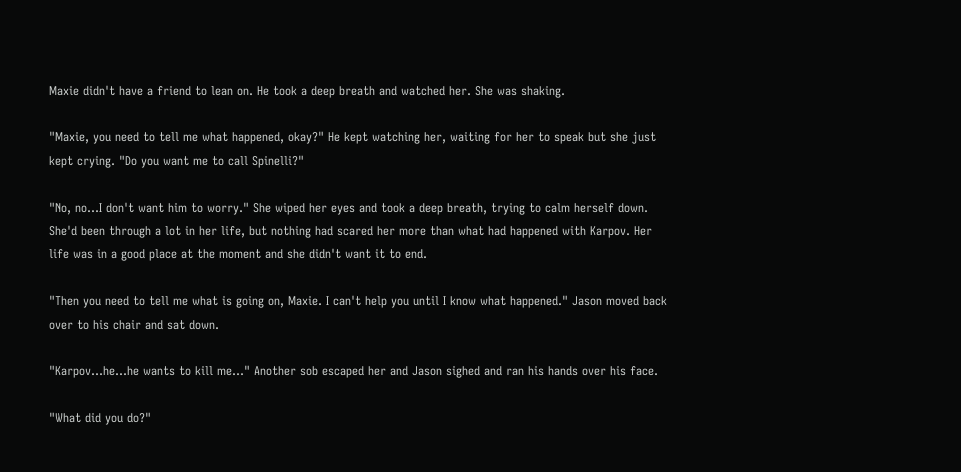Maxie didn't have a friend to lean on. He took a deep breath and watched her. She was shaking.

"Maxie, you need to tell me what happened, okay?" He kept watching her, waiting for her to speak but she just kept crying. "Do you want me to call Spinelli?"

"No, no…I don't want him to worry." She wiped her eyes and took a deep breath, trying to calm herself down. She'd been through a lot in her life, but nothing had scared her more than what had happened with Karpov. Her life was in a good place at the moment and she didn't want it to end.

"Then you need to tell me what is going on, Maxie. I can't help you until I know what happened." Jason moved back over to his chair and sat down.

"Karpov…he...he wants to kill me…" Another sob escaped her and Jason sighed and ran his hands over his face.

"What did you do?"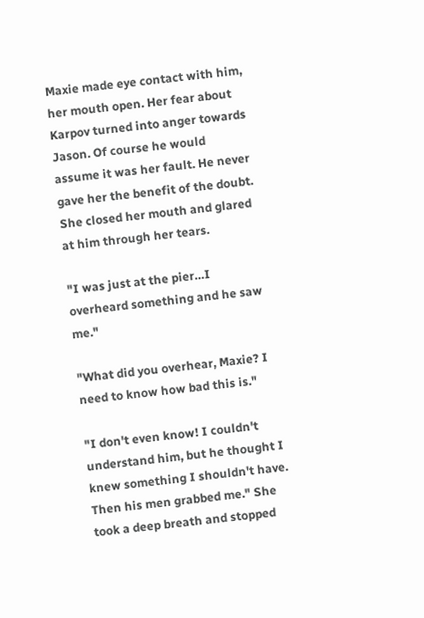Maxie made eye contact with him, her mouth open. Her fear about Karpov turned into anger towards Jason. Of course he would assume it was her fault. He never gave her the benefit of the doubt. She closed her mouth and glared at him through her tears.

"I was just at the pier…I overheard something and he saw me."

"What did you overhear, Maxie? I need to know how bad this is."

"I don't even know! I couldn't understand him, but he thought I knew something I shouldn't have. Then his men grabbed me." She took a deep breath and stopped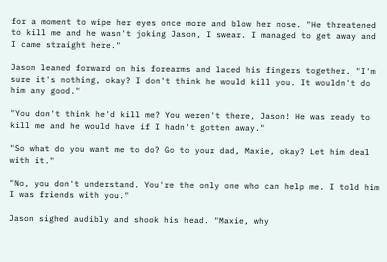for a moment to wipe her eyes once more and blow her nose. "He threatened to kill me and he wasn't joking Jason, I swear. I managed to get away and I came straight here."

Jason leaned forward on his forearms and laced his fingers together. "I'm sure it's nothing, okay? I don't think he would kill you. It wouldn't do him any good."

"You don't think he'd kill me? You weren't there, Jason! He was ready to kill me and he would have if I hadn't gotten away."

"So what do you want me to do? Go to your dad, Maxie, okay? Let him deal with it."

"No, you don't understand. You're the only one who can help me. I told him I was friends with you."

Jason sighed audibly and shook his head. "Maxie, why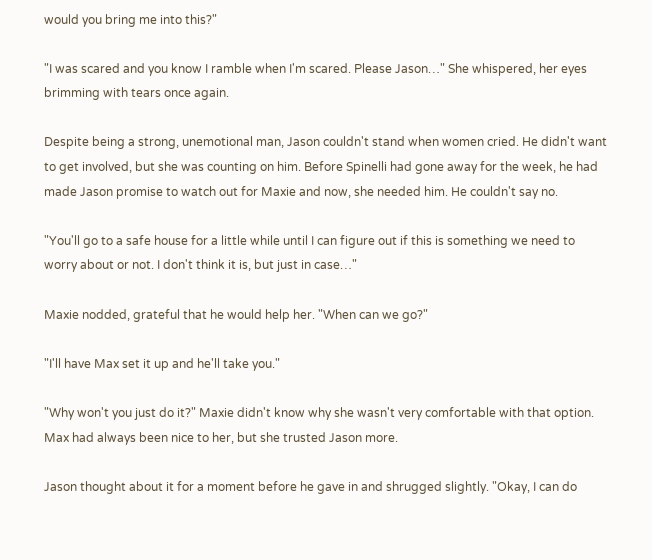would you bring me into this?"

"I was scared and you know I ramble when I'm scared. Please Jason…" She whispered, her eyes brimming with tears once again.

Despite being a strong, unemotional man, Jason couldn't stand when women cried. He didn't want to get involved, but she was counting on him. Before Spinelli had gone away for the week, he had made Jason promise to watch out for Maxie and now, she needed him. He couldn't say no.

"You'll go to a safe house for a little while until I can figure out if this is something we need to worry about or not. I don't think it is, but just in case…"

Maxie nodded, grateful that he would help her. "When can we go?"

"I'll have Max set it up and he'll take you."

"Why won't you just do it?" Maxie didn't know why she wasn't very comfortable with that option. Max had always been nice to her, but she trusted Jason more.

Jason thought about it for a moment before he gave in and shrugged slightly. "Okay, I can do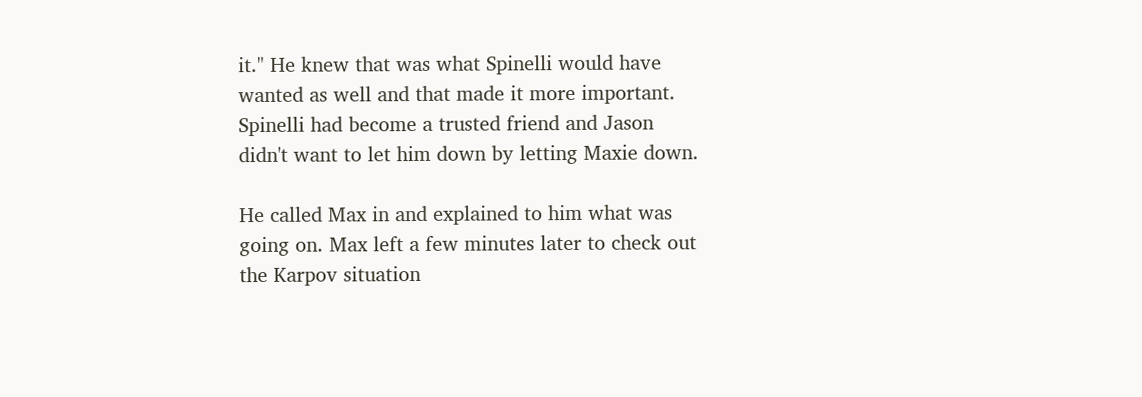it." He knew that was what Spinelli would have wanted as well and that made it more important. Spinelli had become a trusted friend and Jason didn't want to let him down by letting Maxie down.

He called Max in and explained to him what was going on. Max left a few minutes later to check out the Karpov situation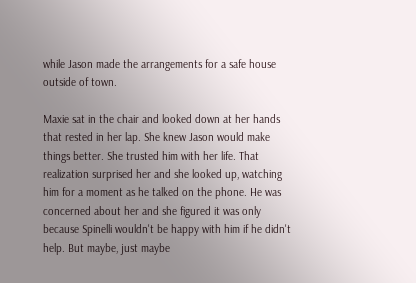while Jason made the arrangements for a safe house outside of town.

Maxie sat in the chair and looked down at her hands that rested in her lap. She knew Jason would make things better. She trusted him with her life. That realization surprised her and she looked up, watching him for a moment as he talked on the phone. He was concerned about her and she figured it was only because Spinelli wouldn't be happy with him if he didn't help. But maybe, just maybe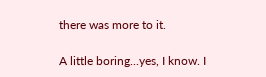there was more to it.

A little boring...yes, I know. I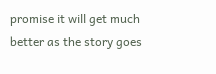promise it will get much better as the story goes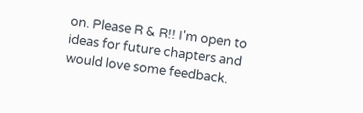on. Please R & R!! I'm open to ideas for future chapters and would love some feedback.